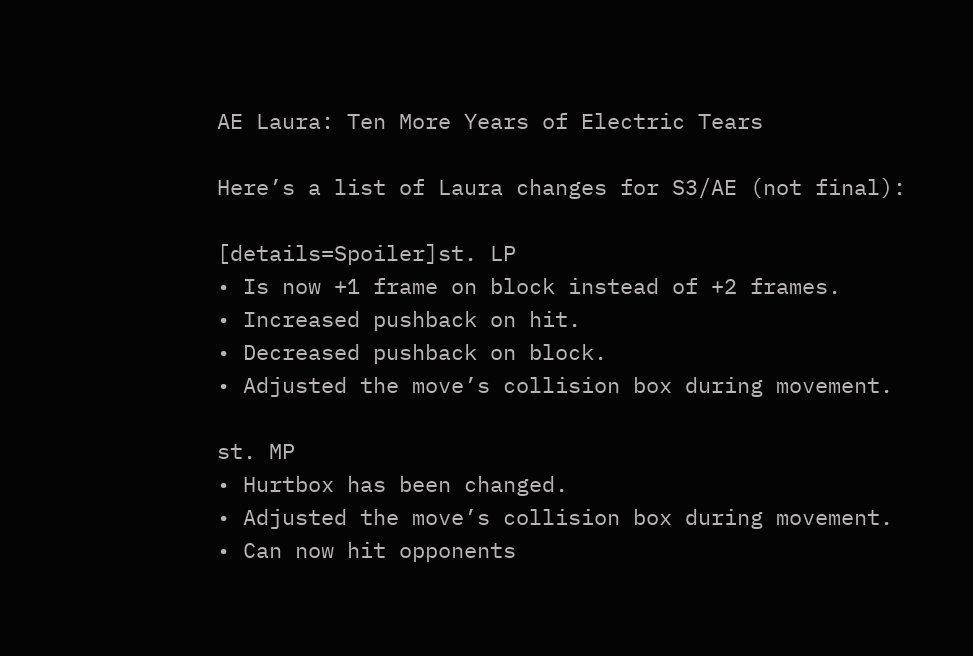AE Laura: Ten More Years of Electric Tears

Here’s a list of Laura changes for S3/AE (not final):

[details=Spoiler]st. LP
• Is now +1 frame on block instead of +2 frames.
• Increased pushback on hit.
• Decreased pushback on block.
• Adjusted the move’s collision box during movement.

st. MP
• Hurtbox has been changed.
• Adjusted the move’s collision box during movement.
• Can now hit opponents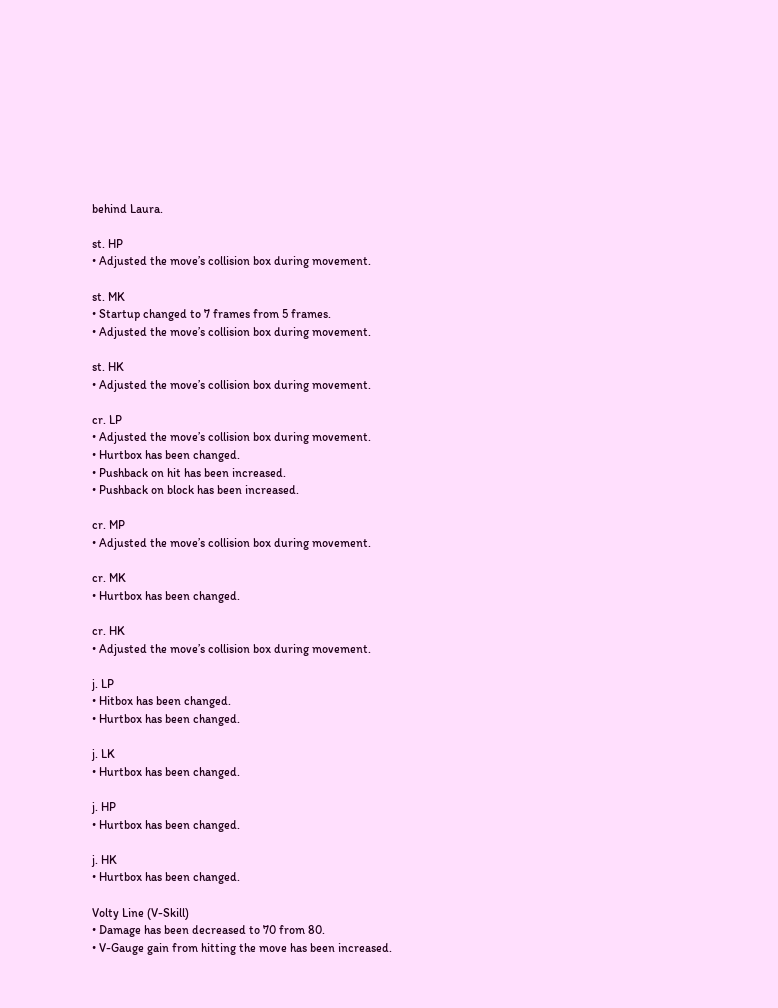behind Laura.

st. HP
• Adjusted the move’s collision box during movement.

st. MK
• Startup changed to 7 frames from 5 frames.
• Adjusted the move’s collision box during movement.

st. HK
• Adjusted the move’s collision box during movement.

cr. LP
• Adjusted the move’s collision box during movement.
• Hurtbox has been changed.
• Pushback on hit has been increased.
• Pushback on block has been increased.

cr. MP
• Adjusted the move’s collision box during movement.

cr. MK
• Hurtbox has been changed.

cr. HK
• Adjusted the move’s collision box during movement.

j. LP
• Hitbox has been changed.
• Hurtbox has been changed.

j. LK
• Hurtbox has been changed.

j. HP
• Hurtbox has been changed.

j. HK
• Hurtbox has been changed.

Volty Line (V-Skill)
• Damage has been decreased to 70 from 80.
• V-Gauge gain from hitting the move has been increased.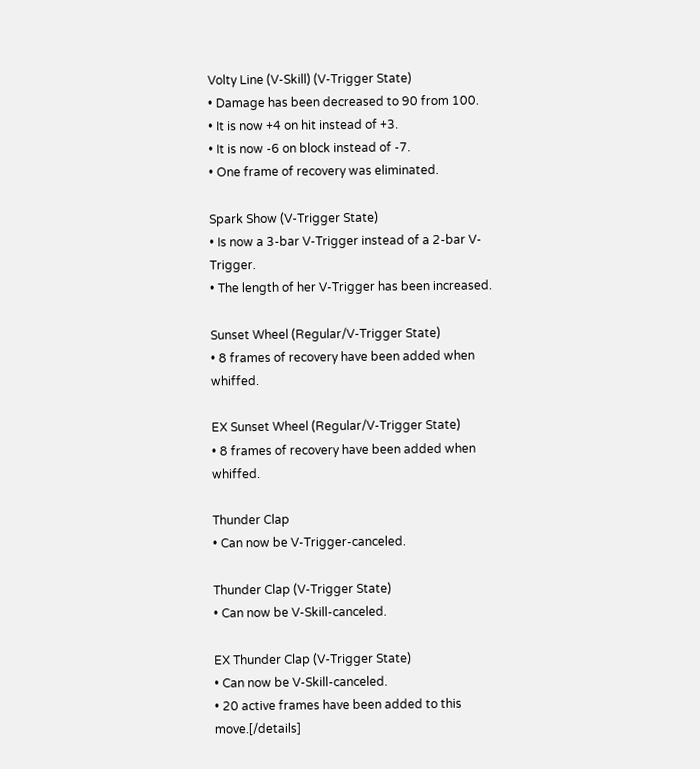Volty Line (V-Skill) (V-Trigger State)
• Damage has been decreased to 90 from 100.
• It is now +4 on hit instead of +3.
• It is now -6 on block instead of -7.
• One frame of recovery was eliminated.

Spark Show (V-Trigger State)
• Is now a 3-bar V-Trigger instead of a 2-bar V-Trigger.
• The length of her V-Trigger has been increased.

Sunset Wheel (Regular/V-Trigger State)
• 8 frames of recovery have been added when whiffed.

EX Sunset Wheel (Regular/V-Trigger State)
• 8 frames of recovery have been added when whiffed.

Thunder Clap
• Can now be V-Trigger-canceled.

Thunder Clap (V-Trigger State)
• Can now be V-Skill-canceled.

EX Thunder Clap (V-Trigger State)
• Can now be V-Skill-canceled.
• 20 active frames have been added to this move.[/details]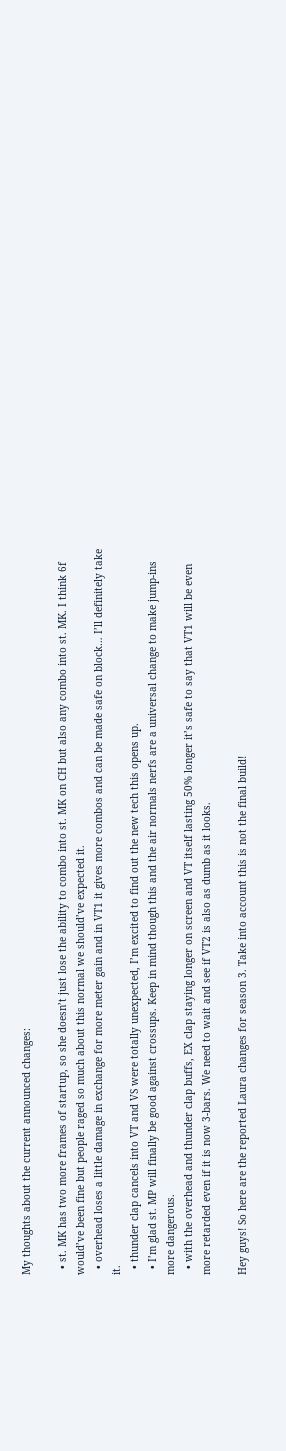My thoughts about the current announced changes:

  • st. MK has two more frames of startup, so she doesn’t just lose the ability to combo into st. MK on CH but also any combo into st. MK. I think 6f would’ve been fine but people raged so much about this normal we should’ve expected it.
  • overhead loses a little damage in exchange for more meter gain and in VT1 it gives more combos and can be made safe on block… I’ll definitely take it.
  • thunder clap cancels into VT and VS were totally unexpected, I’m excited to find out the new tech this opens up.
  • I’m glad st. MP will finally be good against crossups. Keep in mind though this and the air normals nerfs are a universal change to make jump-ins more dangerous.
  • with the overhead and thunder clap buffs, EX clap staying longer on screen and VT itself lasting 50% longer it’s safe to say that VT1 will be even more retarded even if it is now 3-bars. We need to wait and see if VT2 is also as dumb as it looks.

Hey guys! So here are the reported Laura changes for season 3. Take into account this is not the final build!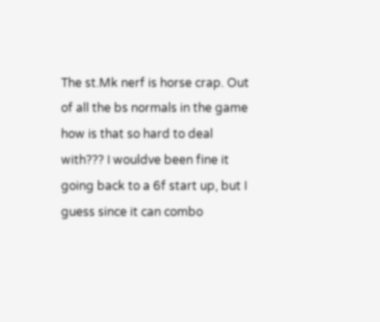The st.Mk nerf is horse crap. Out of all the bs normals in the game how is that so hard to deal with??? I wouldve been fine it going back to a 6f start up, but I guess since it can combo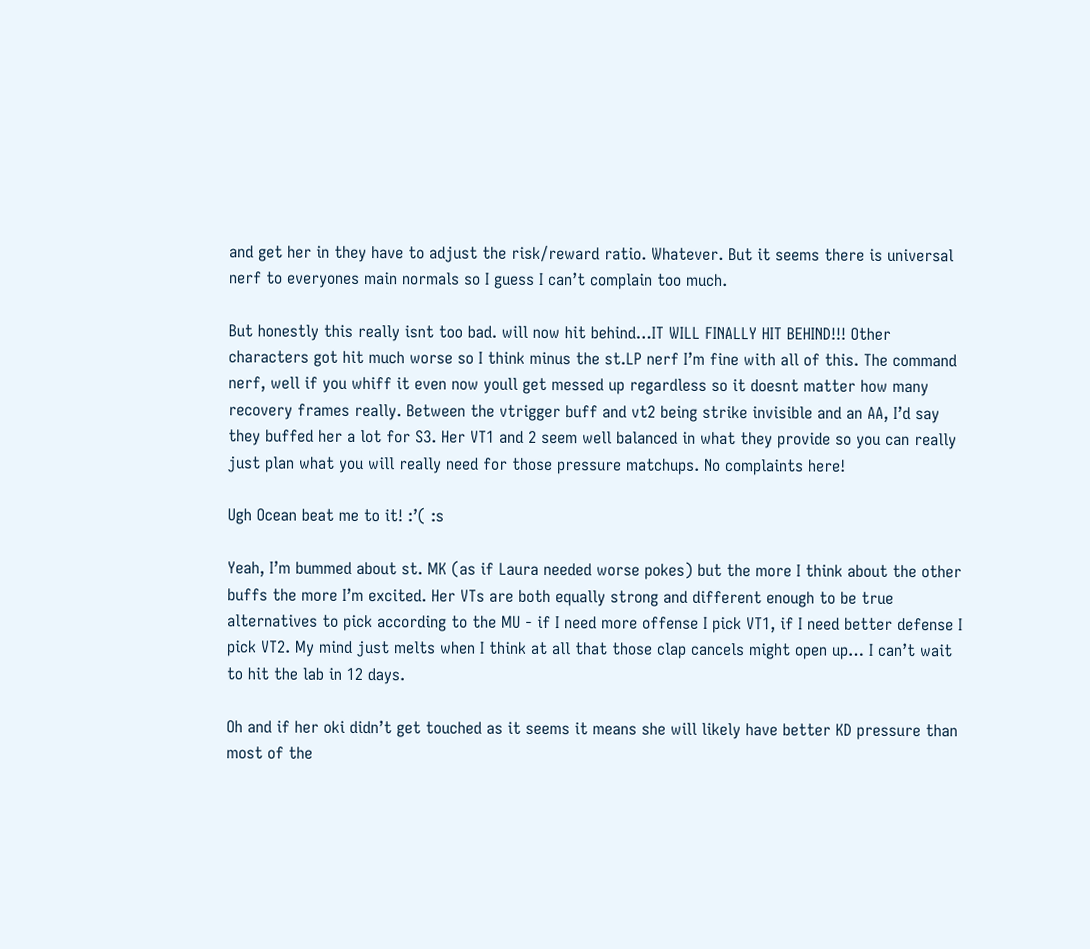and get her in they have to adjust the risk/reward ratio. Whatever. But it seems there is universal nerf to everyones main normals so I guess I can’t complain too much.

But honestly this really isnt too bad. will now hit behind…IT WILL FINALLY HIT BEHIND!!! Other characters got hit much worse so I think minus the st.LP nerf I’m fine with all of this. The command nerf, well if you whiff it even now youll get messed up regardless so it doesnt matter how many recovery frames really. Between the vtrigger buff and vt2 being strike invisible and an AA, I’d say they buffed her a lot for S3. Her VT1 and 2 seem well balanced in what they provide so you can really just plan what you will really need for those pressure matchups. No complaints here!

Ugh Ocean beat me to it! :’( :s

Yeah, I’m bummed about st. MK (as if Laura needed worse pokes) but the more I think about the other buffs the more I’m excited. Her VTs are both equally strong and different enough to be true alternatives to pick according to the MU - if I need more offense I pick VT1, if I need better defense I pick VT2. My mind just melts when I think at all that those clap cancels might open up… I can’t wait to hit the lab in 12 days.

Oh and if her oki didn’t get touched as it seems it means she will likely have better KD pressure than most of the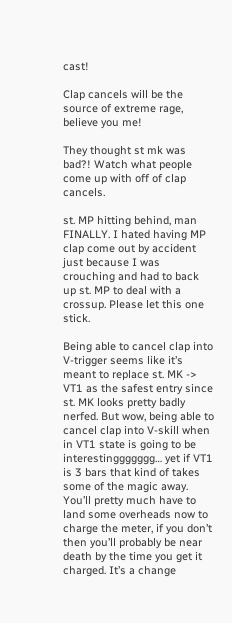cast!

Clap cancels will be the source of extreme rage, believe you me!

They thought st mk was bad?! Watch what people come up with off of clap cancels.

st. MP hitting behind, man FINALLY. I hated having MP clap come out by accident just because I was crouching and had to back up st. MP to deal with a crossup. Please let this one stick.

Being able to cancel clap into V-trigger seems like it’s meant to replace st. MK -> VT1 as the safest entry since st. MK looks pretty badly nerfed. But wow, being able to cancel clap into V-skill when in VT1 state is going to be interestinggggggg… yet if VT1 is 3 bars that kind of takes some of the magic away. You’ll pretty much have to land some overheads now to charge the meter, if you don’t then you’ll probably be near death by the time you get it charged. It’s a change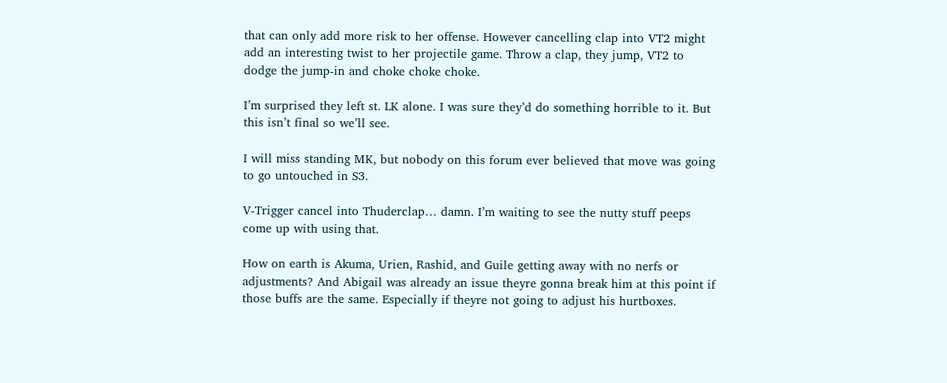that can only add more risk to her offense. However cancelling clap into VT2 might add an interesting twist to her projectile game. Throw a clap, they jump, VT2 to dodge the jump-in and choke choke choke.

I’m surprised they left st. LK alone. I was sure they’d do something horrible to it. But this isn’t final so we’ll see.

I will miss standing MK, but nobody on this forum ever believed that move was going to go untouched in S3.

V-Trigger cancel into Thuderclap… damn. I’m waiting to see the nutty stuff peeps come up with using that.

How on earth is Akuma, Urien, Rashid, and Guile getting away with no nerfs or adjustments? And Abigail was already an issue theyre gonna break him at this point if those buffs are the same. Especially if theyre not going to adjust his hurtboxes.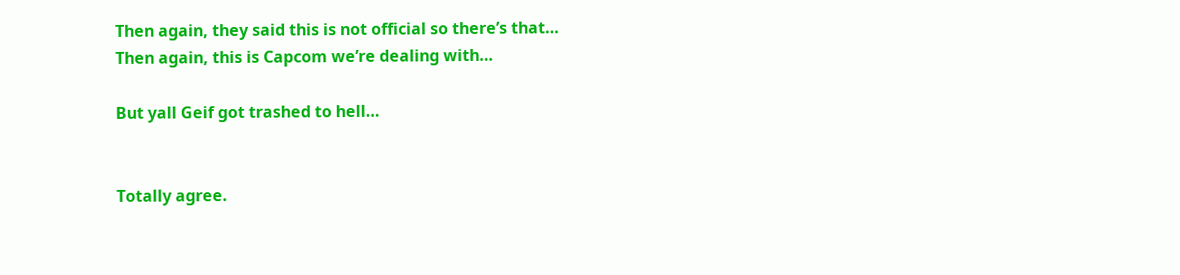Then again, they said this is not official so there’s that…
Then again, this is Capcom we’re dealing with…

But yall Geif got trashed to hell…


Totally agree.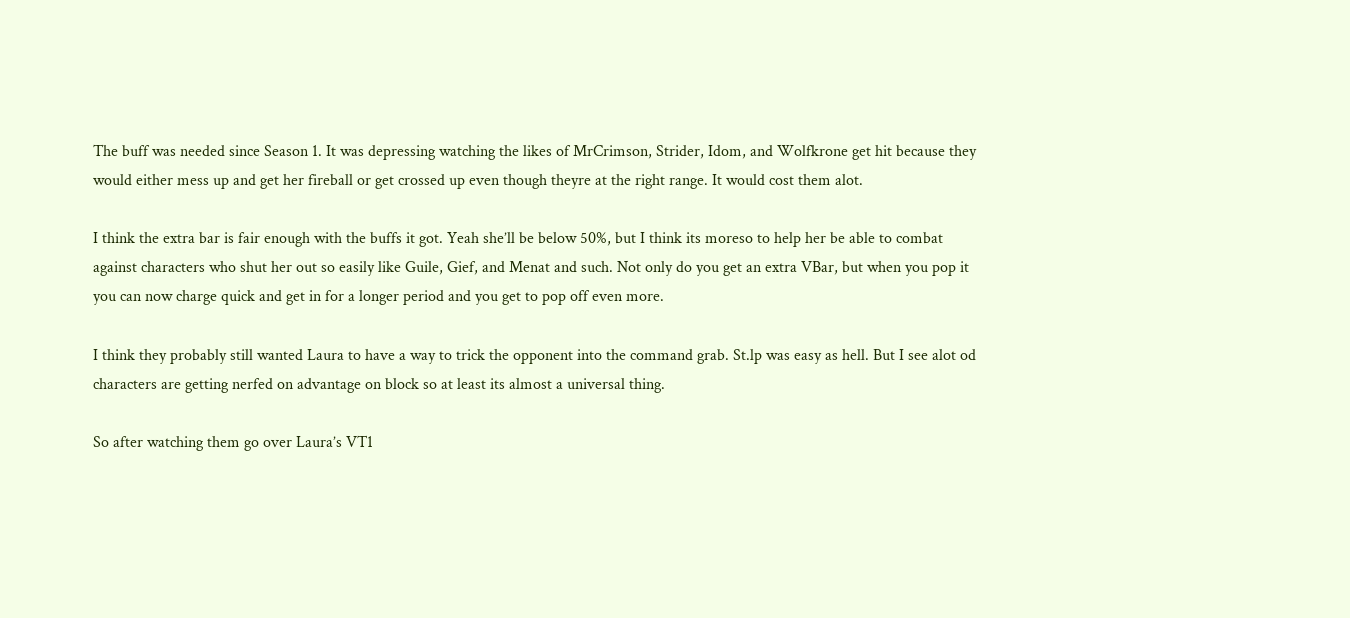The buff was needed since Season 1. It was depressing watching the likes of MrCrimson, Strider, Idom, and Wolfkrone get hit because they would either mess up and get her fireball or get crossed up even though theyre at the right range. It would cost them alot.

I think the extra bar is fair enough with the buffs it got. Yeah she’ll be below 50%, but I think its moreso to help her be able to combat against characters who shut her out so easily like Guile, Gief, and Menat and such. Not only do you get an extra VBar, but when you pop it you can now charge quick and get in for a longer period and you get to pop off even more.

I think they probably still wanted Laura to have a way to trick the opponent into the command grab. St.lp was easy as hell. But I see alot od characters are getting nerfed on advantage on block so at least its almost a universal thing.

So after watching them go over Laura’s VT1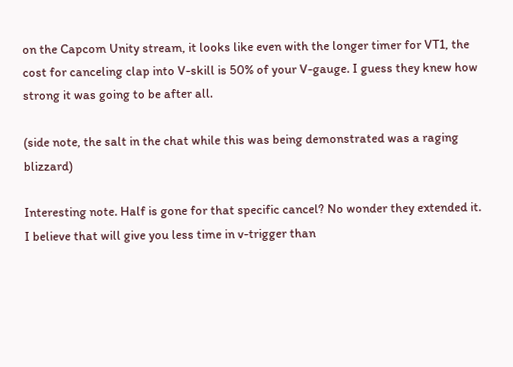on the Capcom Unity stream, it looks like even with the longer timer for VT1, the cost for canceling clap into V-skill is 50% of your V-gauge. I guess they knew how strong it was going to be after all.

(side note, the salt in the chat while this was being demonstrated was a raging blizzard)

Interesting note. Half is gone for that specific cancel? No wonder they extended it. I believe that will give you less time in v-trigger than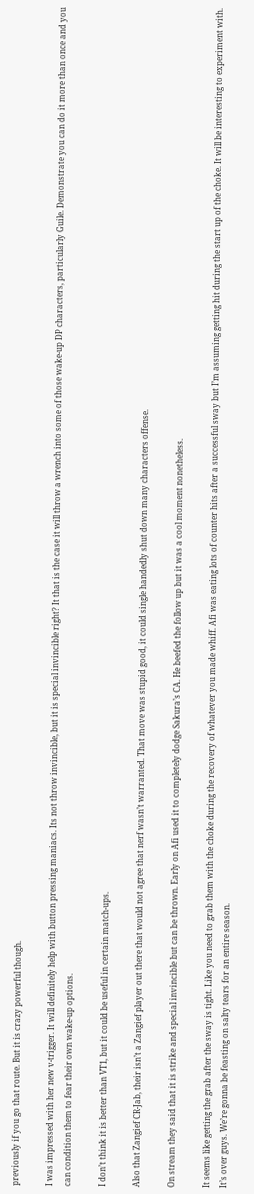previously if you go that route. But it is crazy powerful though.

I was impressed with her new v-trigger. It will definitely help with button pressing maniacs. Its not throw invincible, but it is special invincible right? It that is the case it will throw a wrench into some of those wake-up DP characters, particularly Guile. Demonstrate you can do it more than once and you can condition them to fear their own wake-up options.

I don’t think it is better than VT1, but it could be useful in certain match-ups.

Also that Zangief CR-Jab, their isn’t a Zangief player out there that would not agree that nerf wasn’t warranted. That move was stupid good, it could single handedly shut down many characters offense.

On stream they said that it is strike and special invincible but can be thrown. Early on Afi used it to completely dodge Sakura’s CA. He beefed the follow up but it was a cool moment nonetheless.

It seems like getting the grab after the sway is tight. Like you need to grab them with the choke during the recovery of whatever you made whiff. Afi was eating lots of counter hits after a successful sway but I’m assuming getting hit during the start up of the choke. It will be interesting to experiment with.
It’s over guys. We’re gonna be feasting on salty tears for an entire season.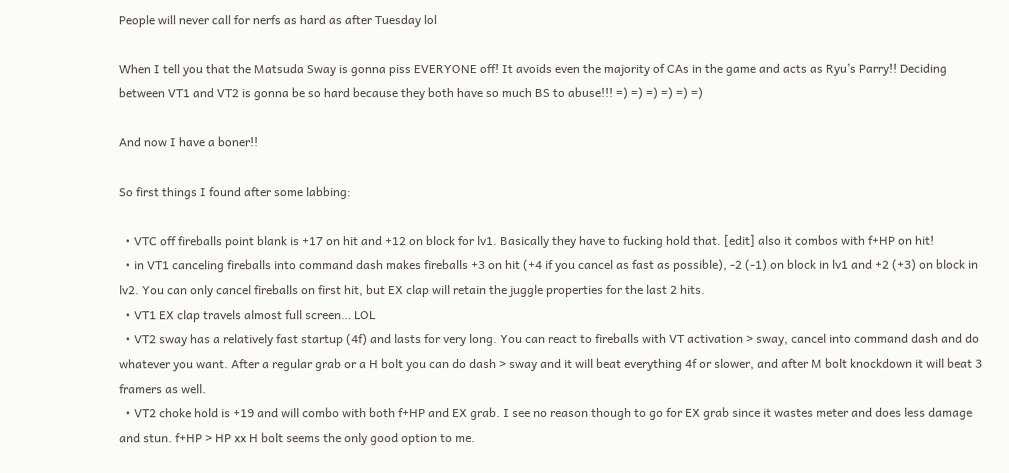People will never call for nerfs as hard as after Tuesday lol

When I tell you that the Matsuda Sway is gonna piss EVERYONE off! It avoids even the majority of CAs in the game and acts as Ryu’s Parry!! Deciding between VT1 and VT2 is gonna be so hard because they both have so much BS to abuse!!! =) =) =) =) =) =)

And now I have a boner!!

So first things I found after some labbing:

  • VTC off fireballs point blank is +17 on hit and +12 on block for lv1. Basically they have to fucking hold that. [edit] also it combos with f+HP on hit!
  • in VT1 canceling fireballs into command dash makes fireballs +3 on hit (+4 if you cancel as fast as possible), -2 (-1) on block in lv1 and +2 (+3) on block in lv2. You can only cancel fireballs on first hit, but EX clap will retain the juggle properties for the last 2 hits.
  • VT1 EX clap travels almost full screen… LOL
  • VT2 sway has a relatively fast startup (4f) and lasts for very long. You can react to fireballs with VT activation > sway, cancel into command dash and do whatever you want. After a regular grab or a H bolt you can do dash > sway and it will beat everything 4f or slower, and after M bolt knockdown it will beat 3 framers as well.
  • VT2 choke hold is +19 and will combo with both f+HP and EX grab. I see no reason though to go for EX grab since it wastes meter and does less damage and stun. f+HP > HP xx H bolt seems the only good option to me.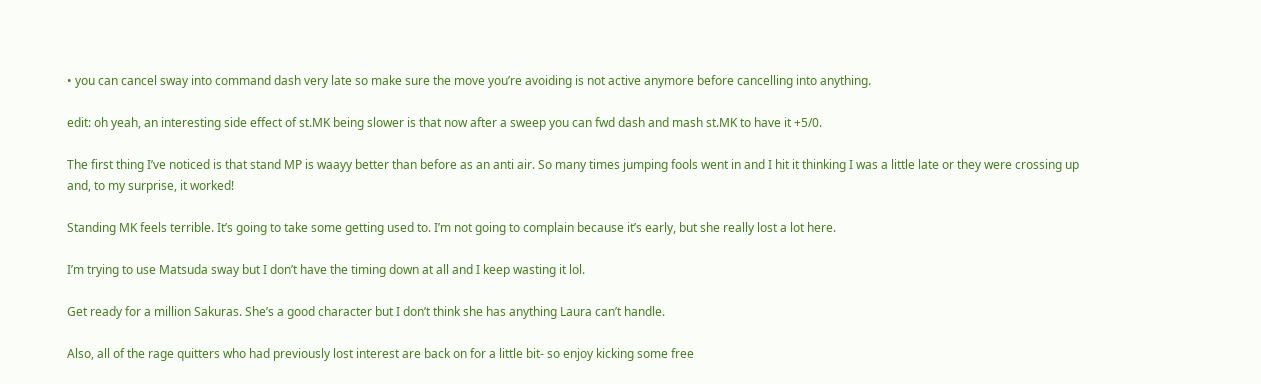• you can cancel sway into command dash very late so make sure the move you’re avoiding is not active anymore before cancelling into anything.

edit: oh yeah, an interesting side effect of st.MK being slower is that now after a sweep you can fwd dash and mash st.MK to have it +5/0.

The first thing I’ve noticed is that stand MP is waayy better than before as an anti air. So many times jumping fools went in and I hit it thinking I was a little late or they were crossing up and, to my surprise, it worked!

Standing MK feels terrible. It’s going to take some getting used to. I’m not going to complain because it’s early, but she really lost a lot here.

I’m trying to use Matsuda sway but I don’t have the timing down at all and I keep wasting it lol.

Get ready for a million Sakuras. She’s a good character but I don’t think she has anything Laura can’t handle.

Also, all of the rage quitters who had previously lost interest are back on for a little bit- so enjoy kicking some free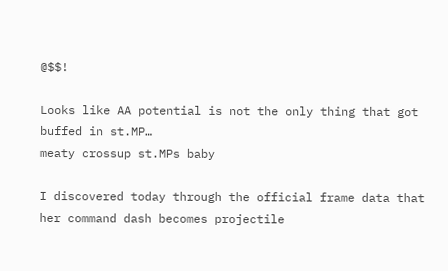@$$!

Looks like AA potential is not the only thing that got buffed in st.MP…
meaty crossup st.MPs baby

I discovered today through the official frame data that her command dash becomes projectile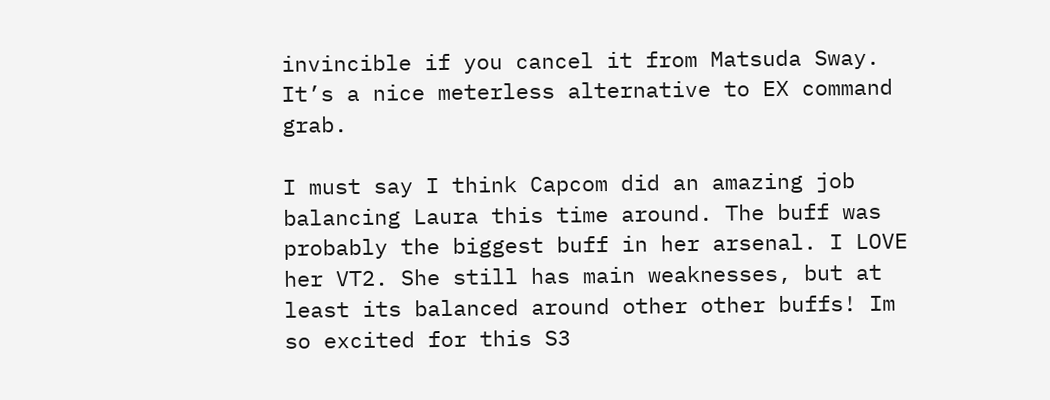invincible if you cancel it from Matsuda Sway. It’s a nice meterless alternative to EX command grab.

I must say I think Capcom did an amazing job balancing Laura this time around. The buff was probably the biggest buff in her arsenal. I LOVE her VT2. She still has main weaknesses, but at least its balanced around other other buffs! Im so excited for this S3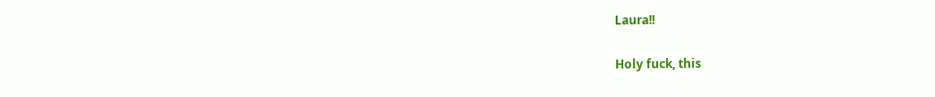Laura!!

Holy fuck, this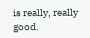is really, really good.